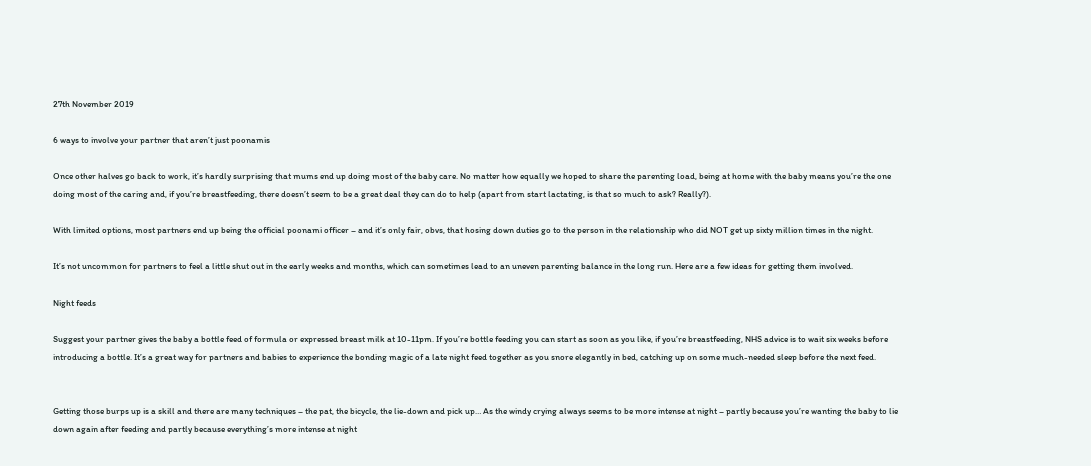27th November 2019

6 ways to involve your partner that aren’t just poonamis

Once other halves go back to work, it’s hardly surprising that mums end up doing most of the baby care. No matter how equally we hoped to share the parenting load, being at home with the baby means you’re the one doing most of the caring and, if you’re breastfeeding, there doesn’t seem to be a great deal they can do to help (apart from start lactating, is that so much to ask? Really?).

With limited options, most partners end up being the official poonami officer – and it’s only fair, obvs, that hosing down duties go to the person in the relationship who did NOT get up sixty million times in the night.

It’s not uncommon for partners to feel a little shut out in the early weeks and months, which can sometimes lead to an uneven parenting balance in the long run. Here are a few ideas for getting them involved.

Night feeds

Suggest your partner gives the baby a bottle feed of formula or expressed breast milk at 10-11pm. If you’re bottle feeding you can start as soon as you like, if you’re breastfeeding, NHS advice is to wait six weeks before introducing a bottle. It’s a great way for partners and babies to experience the bonding magic of a late night feed together as you snore elegantly in bed, catching up on some much-needed sleep before the next feed.


Getting those burps up is a skill and there are many techniques – the pat, the bicycle, the lie-down and pick up… As the windy crying always seems to be more intense at night – partly because you’re wanting the baby to lie down again after feeding and partly because everything’s more intense at night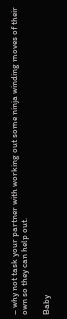– why not task your partner with working out some ninja winding moves of their own so they can help out.

Baby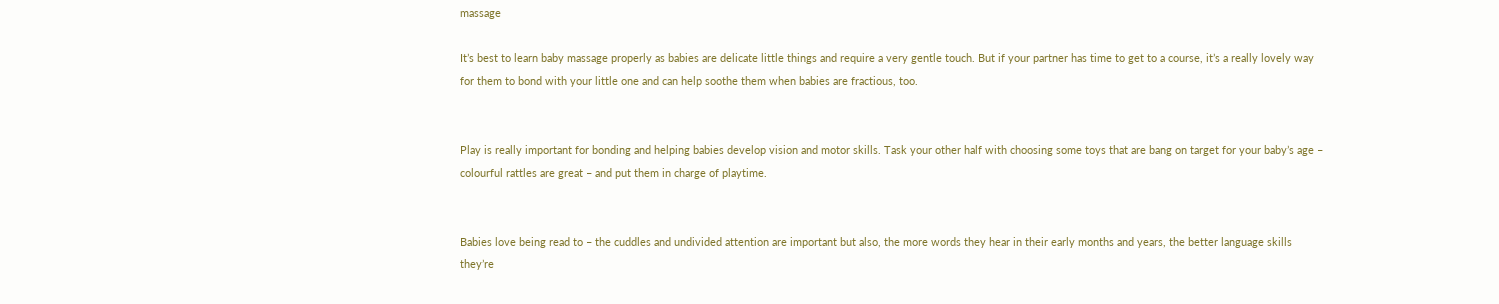massage

It’s best to learn baby massage properly as babies are delicate little things and require a very gentle touch. But if your partner has time to get to a course, it’s a really lovely way for them to bond with your little one and can help soothe them when babies are fractious, too.


Play is really important for bonding and helping babies develop vision and motor skills. Task your other half with choosing some toys that are bang on target for your baby’s age – colourful rattles are great – and put them in charge of playtime.


Babies love being read to – the cuddles and undivided attention are important but also, the more words they hear in their early months and years, the better language skills they’re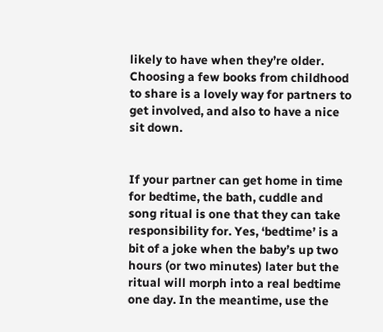likely to have when they’re older. Choosing a few books from childhood to share is a lovely way for partners to get involved, and also to have a nice sit down.


If your partner can get home in time for bedtime, the bath, cuddle and song ritual is one that they can take responsibility for. Yes, ‘bedtime’ is a bit of a joke when the baby’s up two hours (or two minutes) later but the ritual will morph into a real bedtime one day. In the meantime, use the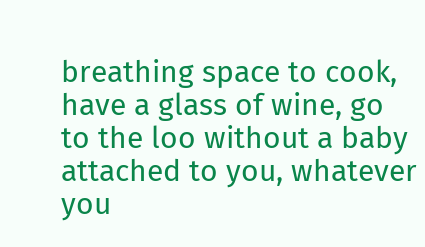breathing space to cook, have a glass of wine, go to the loo without a baby attached to you, whatever you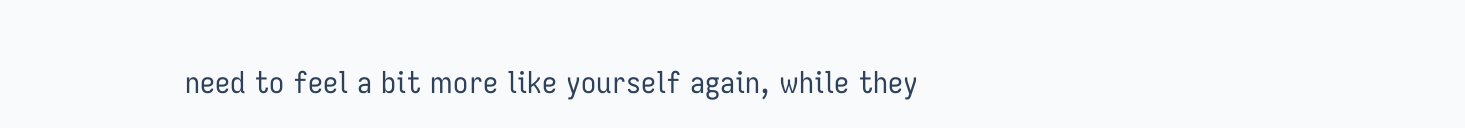need to feel a bit more like yourself again, while they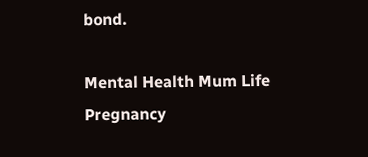bond.

Mental Health Mum Life Pregnancy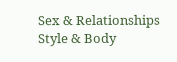Sex & Relationships Style & Body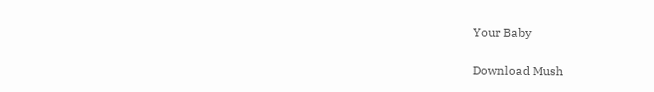Your Baby

Download Mush